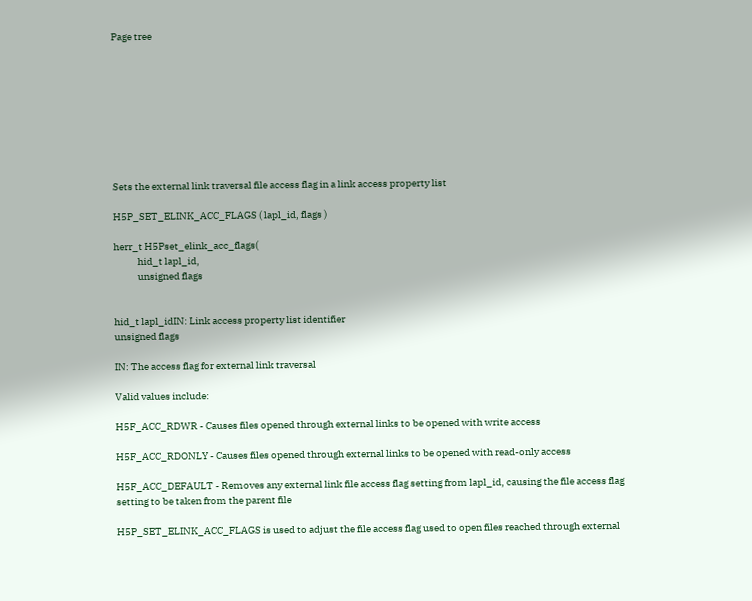Page tree









Sets the external link traversal file access flag in a link access property list

H5P_SET_ELINK_ACC_FLAGS ( lapl_id, flags )

herr_t H5Pset_elink_acc_flags(
            hid_t lapl_id,
            unsigned flags


hid_t lapl_idIN: Link access property list identifier
unsigned flags

IN: The access flag for external link traversal

Valid values include:

H5F_ACC_RDWR - Causes files opened through external links to be opened with write access

H5F_ACC_RDONLY - Causes files opened through external links to be opened with read-only access

H5F_ACC_DEFAULT - Removes any external link file access flag setting from lapl_id, causing the file access flag setting to be taken from the parent file

H5P_SET_ELINK_ACC_FLAGS is used to adjust the file access flag used to open files reached through external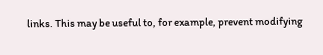links. This may be useful to, for example, prevent modifying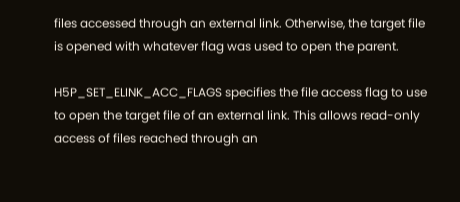files accessed through an external link. Otherwise, the target file is opened with whatever flag was used to open the parent.

H5P_SET_ELINK_ACC_FLAGS specifies the file access flag to use to open the target file of an external link. This allows read-only access of files reached through an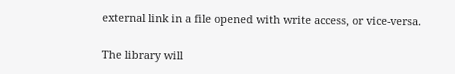external link in a file opened with write access, or vice-versa.

The library will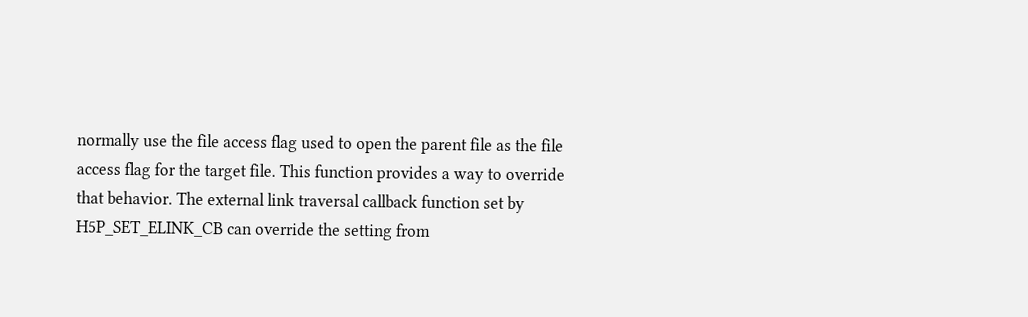normally use the file access flag used to open the parent file as the file access flag for the target file. This function provides a way to override that behavior. The external link traversal callback function set by H5P_SET_ELINK_CB can override the setting from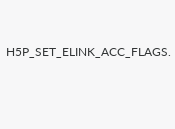H5P_SET_ELINK_ACC_FLAGS.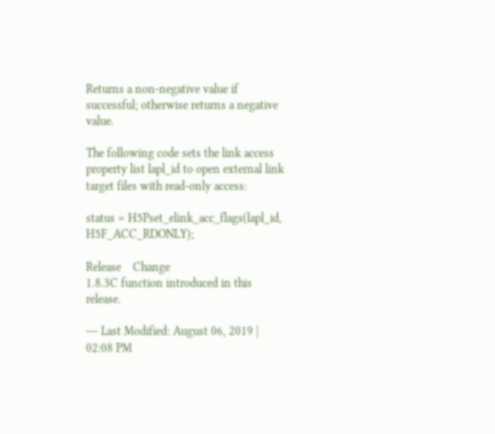Returns a non-negative value if successful; otherwise returns a negative value.

The following code sets the link access property list lapl_id to open external link target files with read-only access:

status = H5Pset_elink_acc_flags(lapl_id, H5F_ACC_RDONLY);

Release    Change
1.8.3C function introduced in this release.

--- Last Modified: August 06, 2019 | 02:08 PM